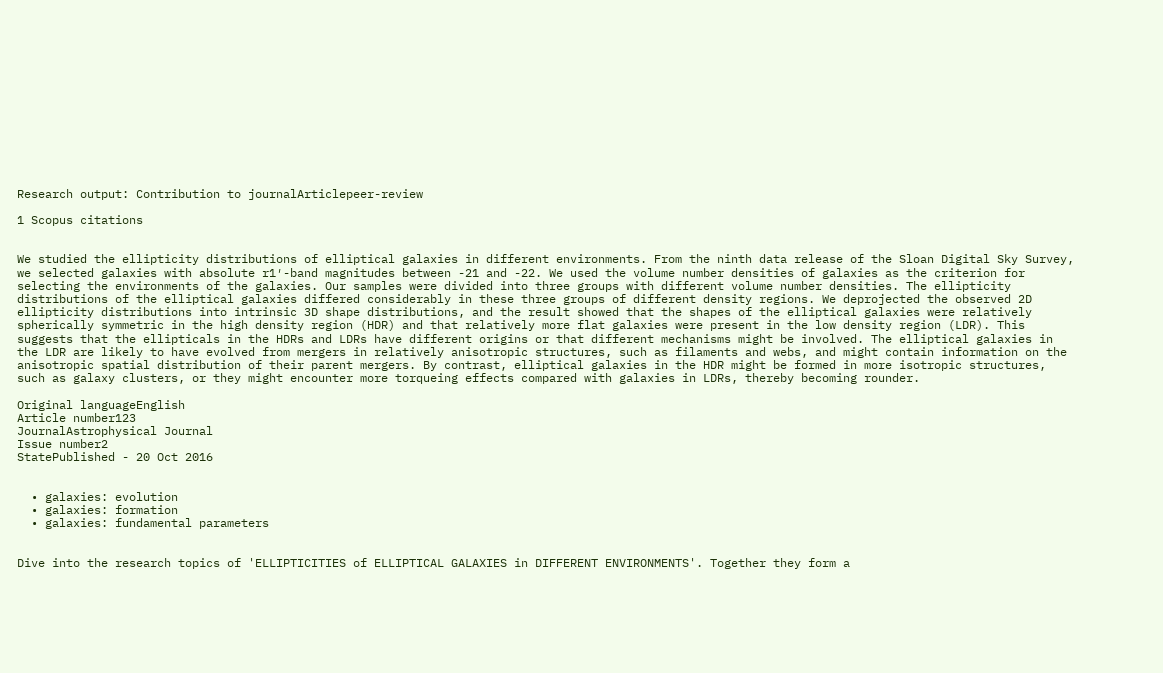Research output: Contribution to journalArticlepeer-review

1 Scopus citations


We studied the ellipticity distributions of elliptical galaxies in different environments. From the ninth data release of the Sloan Digital Sky Survey, we selected galaxies with absolute r1′-band magnitudes between -21 and -22. We used the volume number densities of galaxies as the criterion for selecting the environments of the galaxies. Our samples were divided into three groups with different volume number densities. The ellipticity distributions of the elliptical galaxies differed considerably in these three groups of different density regions. We deprojected the observed 2D ellipticity distributions into intrinsic 3D shape distributions, and the result showed that the shapes of the elliptical galaxies were relatively spherically symmetric in the high density region (HDR) and that relatively more flat galaxies were present in the low density region (LDR). This suggests that the ellipticals in the HDRs and LDRs have different origins or that different mechanisms might be involved. The elliptical galaxies in the LDR are likely to have evolved from mergers in relatively anisotropic structures, such as filaments and webs, and might contain information on the anisotropic spatial distribution of their parent mergers. By contrast, elliptical galaxies in the HDR might be formed in more isotropic structures, such as galaxy clusters, or they might encounter more torqueing effects compared with galaxies in LDRs, thereby becoming rounder.

Original languageEnglish
Article number123
JournalAstrophysical Journal
Issue number2
StatePublished - 20 Oct 2016


  • galaxies: evolution
  • galaxies: formation
  • galaxies: fundamental parameters


Dive into the research topics of 'ELLIPTICITIES of ELLIPTICAL GALAXIES in DIFFERENT ENVIRONMENTS'. Together they form a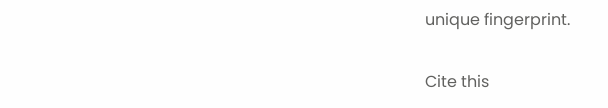unique fingerprint.

Cite this